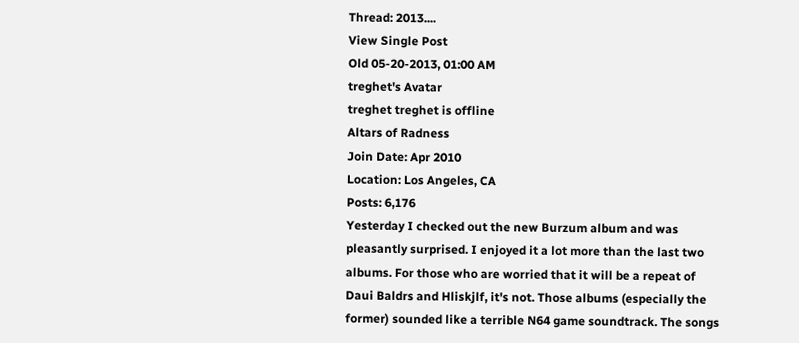Thread: 2013....
View Single Post
Old 05-20-2013, 01:00 AM
treghet's Avatar
treghet treghet is offline
Altars of Radness
Join Date: Apr 2010
Location: Los Angeles, CA
Posts: 6,176
Yesterday I checked out the new Burzum album and was pleasantly surprised. I enjoyed it a lot more than the last two albums. For those who are worried that it will be a repeat of Daui Baldrs and Hliskjlf, it's not. Those albums (especially the former) sounded like a terrible N64 game soundtrack. The songs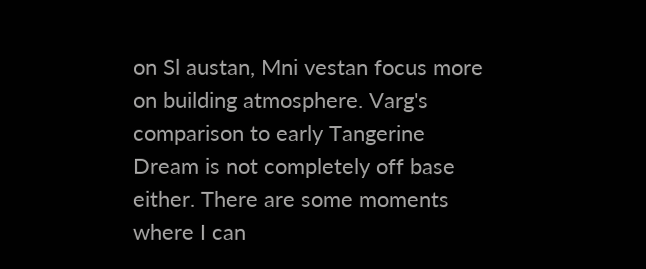on Sl austan, Mni vestan focus more on building atmosphere. Varg's comparison to early Tangerine Dream is not completely off base either. There are some moments where I can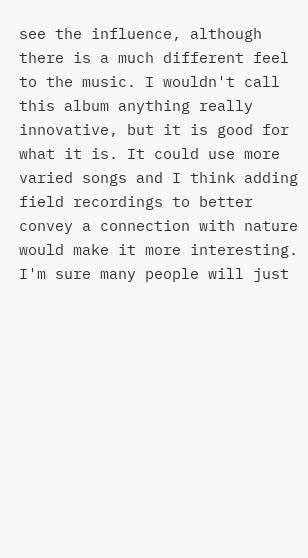see the influence, although there is a much different feel to the music. I wouldn't call this album anything really innovative, but it is good for what it is. It could use more varied songs and I think adding field recordings to better convey a connection with nature would make it more interesting. I'm sure many people will just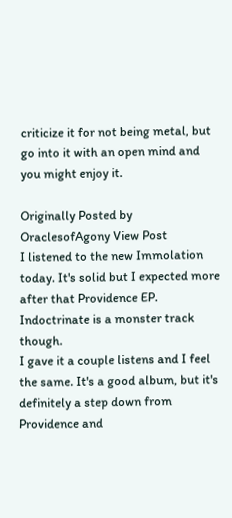criticize it for not being metal, but go into it with an open mind and you might enjoy it.

Originally Posted by OraclesofAgony View Post
I listened to the new Immolation today. It's solid but I expected more after that Providence EP. Indoctrinate is a monster track though.
I gave it a couple listens and I feel the same. It's a good album, but it's definitely a step down from Providence and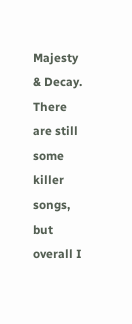Majesty & Decay. There are still some killer songs, but overall I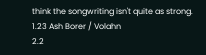think the songwriting isn't quite as strong.
1.23 Ash Borer / Volahn
2.2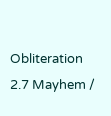Obliteration
2.7 Mayhem /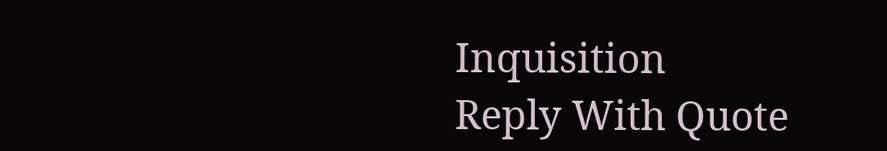Inquisition
Reply With Quote